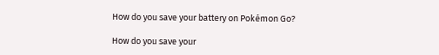How do you save your battery on Pokémon Go?

How do you save your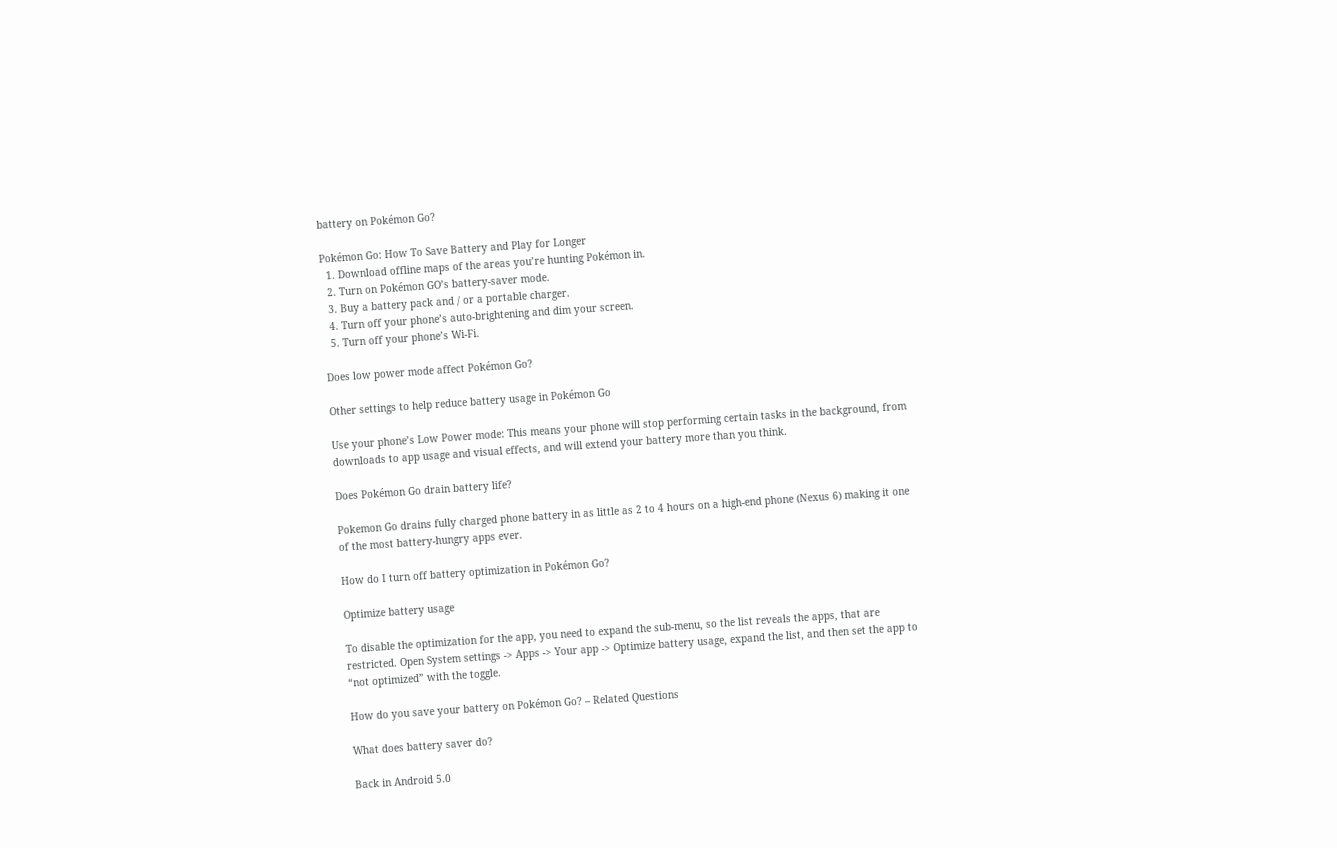battery on Pokémon Go?

Pokémon Go: How To Save Battery and Play for Longer
  1. Download offline maps of the areas you’re hunting Pokémon in.
  2. Turn on Pokémon GO’s battery-saver mode.
  3. Buy a battery pack and / or a portable charger.
  4. Turn off your phone’s auto-brightening and dim your screen.
  5. Turn off your phone’s Wi-Fi.

Does low power mode affect Pokémon Go?

Other settings to help reduce battery usage in Pokémon Go

Use your phone’s Low Power mode: This means your phone will stop performing certain tasks in the background, from downloads to app usage and visual effects, and will extend your battery more than you think.

Does Pokémon Go drain battery life?

Pokemon Go drains fully charged phone battery in as little as 2 to 4 hours on a high-end phone (Nexus 6) making it one of the most battery-hungry apps ever.

How do I turn off battery optimization in Pokémon Go?

Optimize battery usage

To disable the optimization for the app, you need to expand the sub-menu, so the list reveals the apps, that are restricted. Open System settings -> Apps -> Your app -> Optimize battery usage, expand the list, and then set the app to “not optimized” with the toggle.

How do you save your battery on Pokémon Go? – Related Questions

What does battery saver do?

Back in Android 5.0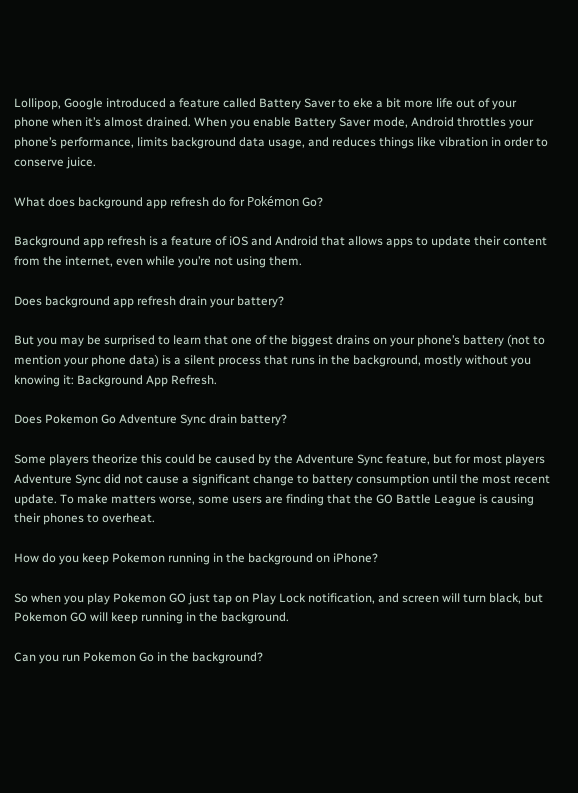Lollipop, Google introduced a feature called Battery Saver to eke a bit more life out of your phone when it’s almost drained. When you enable Battery Saver mode, Android throttles your phone’s performance, limits background data usage, and reduces things like vibration in order to conserve juice.

What does background app refresh do for Pokémon Go?

Background app refresh is a feature of iOS and Android that allows apps to update their content from the internet, even while you’re not using them.

Does background app refresh drain your battery?

But you may be surprised to learn that one of the biggest drains on your phone’s battery (not to mention your phone data) is a silent process that runs in the background, mostly without you knowing it: Background App Refresh.

Does Pokemon Go Adventure Sync drain battery?

Some players theorize this could be caused by the Adventure Sync feature, but for most players Adventure Sync did not cause a significant change to battery consumption until the most recent update. To make matters worse, some users are finding that the GO Battle League is causing their phones to overheat.

How do you keep Pokemon running in the background on iPhone?

So when you play Pokemon GO just tap on Play Lock notification, and screen will turn black, but Pokemon GO will keep running in the background.

Can you run Pokemon Go in the background?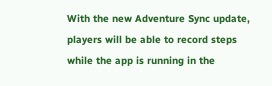With the new Adventure Sync update, players will be able to record steps while the app is running in the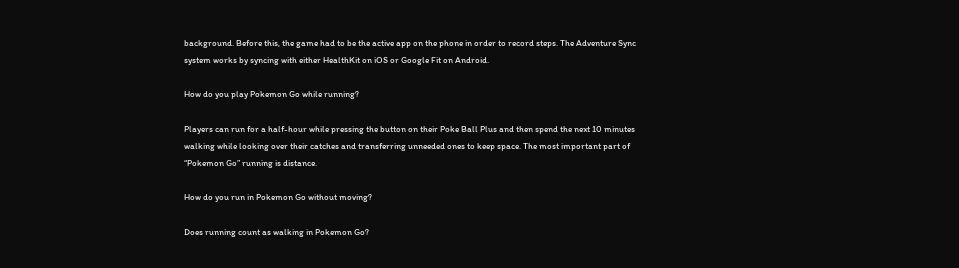background. Before this, the game had to be the active app on the phone in order to record steps. The Adventure Sync system works by syncing with either HealthKit on iOS or Google Fit on Android.

How do you play Pokemon Go while running?

Players can run for a half-hour while pressing the button on their Poke Ball Plus and then spend the next 10 minutes walking while looking over their catches and transferring unneeded ones to keep space. The most important part of “Pokemon Go” running is distance.

How do you run in Pokemon Go without moving?

Does running count as walking in Pokemon Go?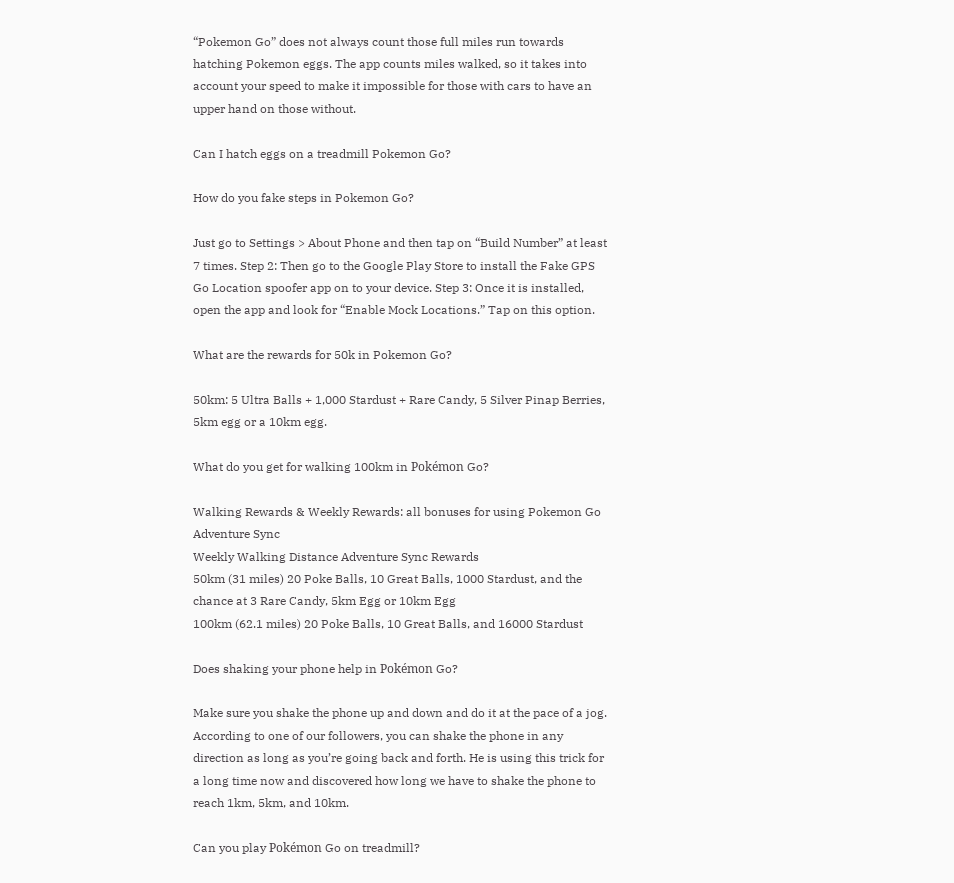“Pokemon Go” does not always count those full miles run towards hatching Pokemon eggs. The app counts miles walked, so it takes into account your speed to make it impossible for those with cars to have an upper hand on those without.

Can I hatch eggs on a treadmill Pokemon Go?

How do you fake steps in Pokemon Go?

Just go to Settings > About Phone and then tap on “Build Number” at least 7 times. Step 2: Then go to the Google Play Store to install the Fake GPS Go Location spoofer app on to your device. Step 3: Once it is installed, open the app and look for “Enable Mock Locations.” Tap on this option.

What are the rewards for 50k in Pokemon Go?

50km: 5 Ultra Balls + 1,000 Stardust + Rare Candy, 5 Silver Pinap Berries, 5km egg or a 10km egg.

What do you get for walking 100km in Pokémon Go?

Walking Rewards & Weekly Rewards: all bonuses for using Pokemon Go Adventure Sync
Weekly Walking Distance Adventure Sync Rewards
50km (31 miles) 20 Poke Balls, 10 Great Balls, 1000 Stardust, and the chance at 3 Rare Candy, 5km Egg or 10km Egg
100km (62.1 miles) 20 Poke Balls, 10 Great Balls, and 16000 Stardust

Does shaking your phone help in Pokémon Go?

Make sure you shake the phone up and down and do it at the pace of a jog. According to one of our followers, you can shake the phone in any direction as long as you’re going back and forth. He is using this trick for a long time now and discovered how long we have to shake the phone to reach 1km, 5km, and 10km.

Can you play Pokémon Go on treadmill?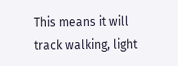This means it will track walking, light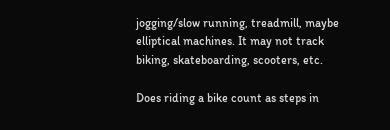jogging/slow running, treadmill, maybe elliptical machines. It may not track biking, skateboarding, scooters, etc.

Does riding a bike count as steps in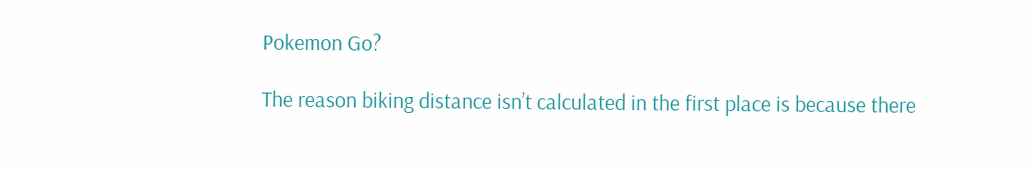Pokemon Go?

The reason biking distance isn’t calculated in the first place is because there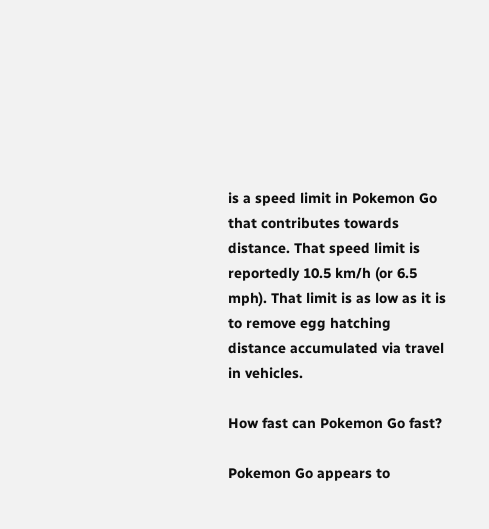is a speed limit in Pokemon Go that contributes towards distance. That speed limit is reportedly 10.5 km/h (or 6.5 mph). That limit is as low as it is to remove egg hatching distance accumulated via travel in vehicles.

How fast can Pokemon Go fast?

Pokemon Go appears to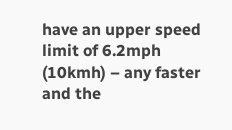have an upper speed limit of 6.2mph (10kmh) – any faster and the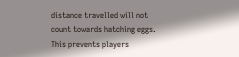distance travelled will not count towards hatching eggs. This prevents players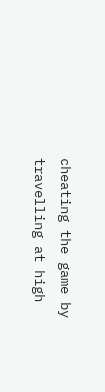cheating the game by travelling at high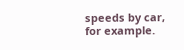speeds by car, for example.